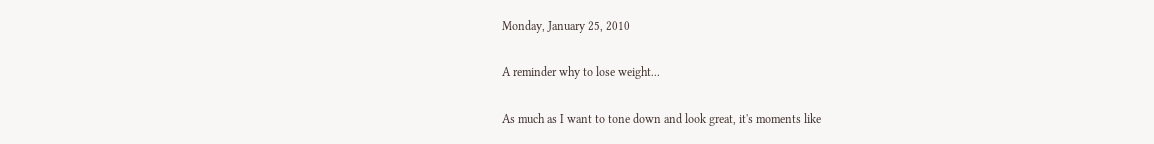Monday, January 25, 2010

A reminder why to lose weight...

As much as I want to tone down and look great, it's moments like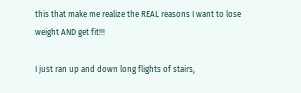this that make me realize the REAL reasons I want to lose weight AND get fit!!!

I just ran up and down long flights of stairs,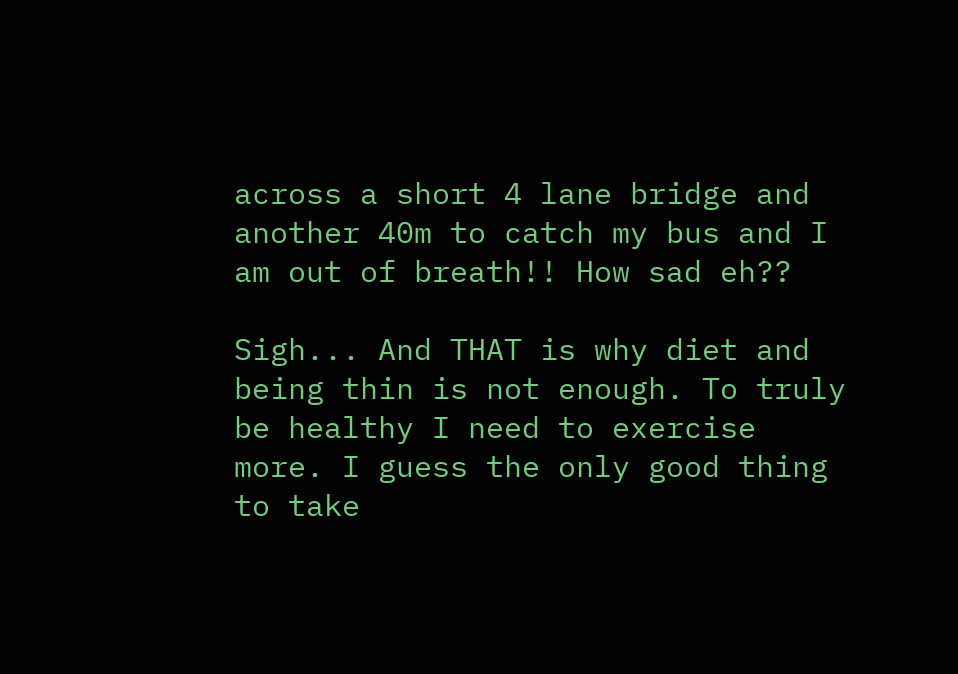across a short 4 lane bridge and another 40m to catch my bus and I am out of breath!! How sad eh??

Sigh... And THAT is why diet and being thin is not enough. To truly be healthy I need to exercise more. I guess the only good thing to take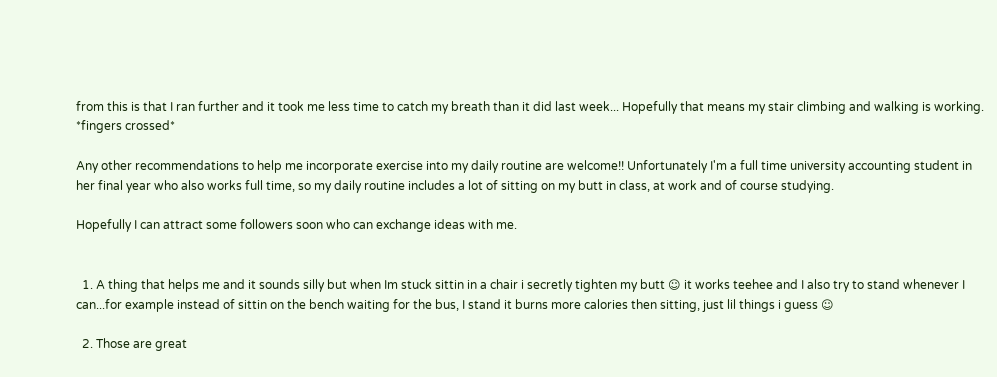from this is that I ran further and it took me less time to catch my breath than it did last week... Hopefully that means my stair climbing and walking is working. *fingers crossed*

Any other recommendations to help me incorporate exercise into my daily routine are welcome!! Unfortunately I'm a full time university accounting student in her final year who also works full time, so my daily routine includes a lot of sitting on my butt in class, at work and of course studying.

Hopefully I can attract some followers soon who can exchange ideas with me.


  1. A thing that helps me and it sounds silly but when Im stuck sittin in a chair i secretly tighten my butt ☺ it works teehee and I also try to stand whenever I can...for example instead of sittin on the bench waiting for the bus, I stand it burns more calories then sitting, just lil things i guess ☺

  2. Those are great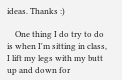ideas. Thanks :)

    One thing I do try to do is when I'm sitting in class, I lift my legs with my butt up and down for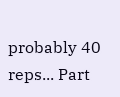probably 40 reps... Part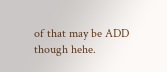of that may be ADD though hehe.